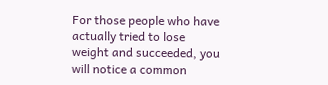For those people who have actually tried to lose weight and succeeded, you will notice a common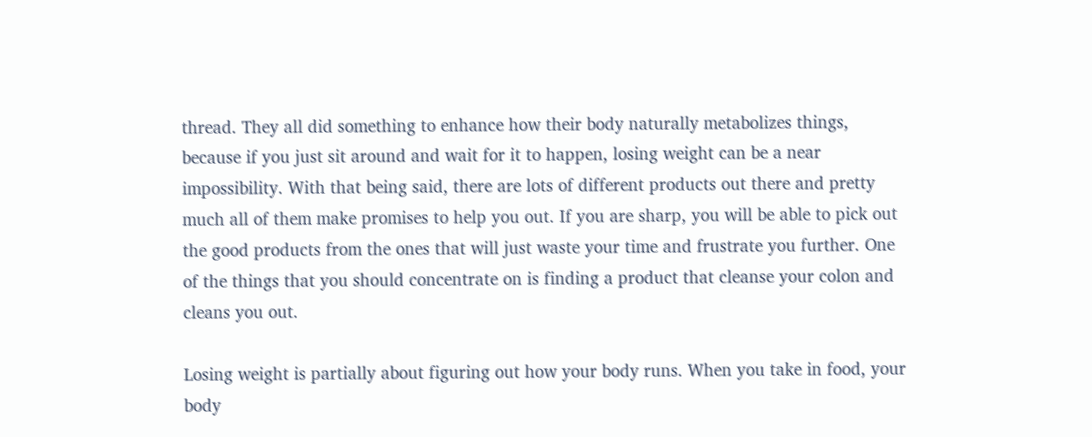thread. They all did something to enhance how their body naturally metabolizes things, because if you just sit around and wait for it to happen, losing weight can be a near impossibility. With that being said, there are lots of different products out there and pretty much all of them make promises to help you out. If you are sharp, you will be able to pick out the good products from the ones that will just waste your time and frustrate you further. One of the things that you should concentrate on is finding a product that cleanse your colon and cleans you out.

Losing weight is partially about figuring out how your body runs. When you take in food, your body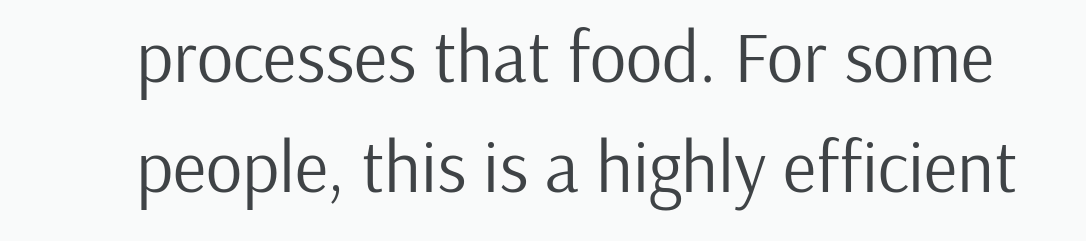processes that food. For some people, this is a highly efficient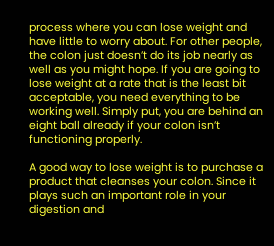process where you can lose weight and have little to worry about. For other people, the colon just doesn’t do its job nearly as well as you might hope. If you are going to lose weight at a rate that is the least bit acceptable, you need everything to be working well. Simply put, you are behind an eight ball already if your colon isn’t functioning properly.

A good way to lose weight is to purchase a product that cleanses your colon. Since it plays such an important role in your digestion and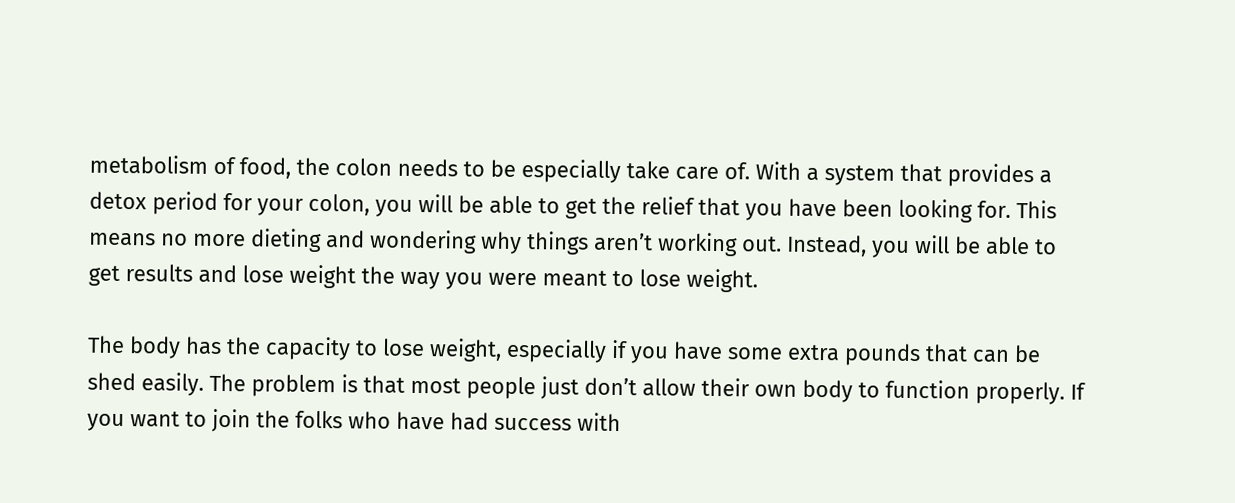metabolism of food, the colon needs to be especially take care of. With a system that provides a detox period for your colon, you will be able to get the relief that you have been looking for. This means no more dieting and wondering why things aren’t working out. Instead, you will be able to get results and lose weight the way you were meant to lose weight.

The body has the capacity to lose weight, especially if you have some extra pounds that can be shed easily. The problem is that most people just don’t allow their own body to function properly. If you want to join the folks who have had success with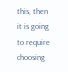this, then it is going to require choosing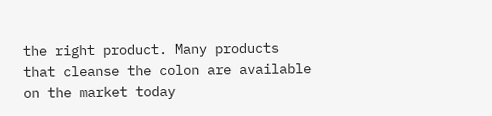the right product. Many products that cleanse the colon are available on the market today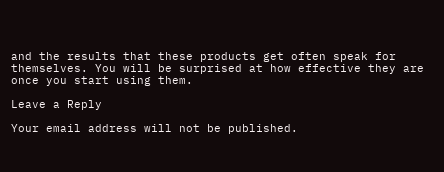and the results that these products get often speak for themselves. You will be surprised at how effective they are once you start using them.

Leave a Reply

Your email address will not be published.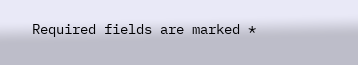Required fields are marked *